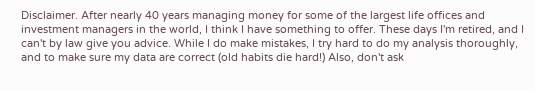Disclaimer. After nearly 40 years managing money for some of the largest life offices and investment managers in the world, I think I have something to offer. These days I'm retired, and I can't by law give you advice. While I do make mistakes, I try hard to do my analysis thoroughly, and to make sure my data are correct (old habits die hard!) Also, don't ask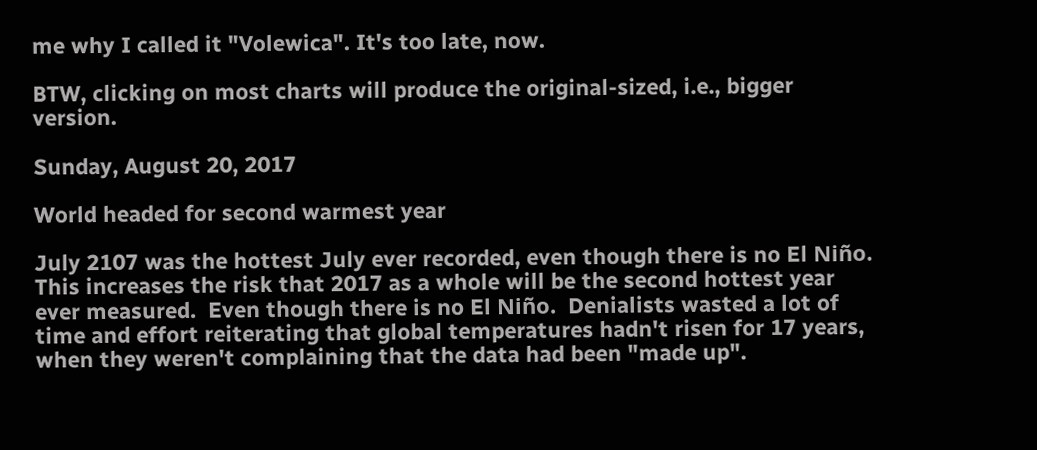me why I called it "Volewica". It's too late, now.

BTW, clicking on most charts will produce the original-sized, i.e., bigger version.

Sunday, August 20, 2017

World headed for second warmest year

July 2107 was the hottest July ever recorded, even though there is no El Niño.  This increases the risk that 2017 as a whole will be the second hottest year ever measured.  Even though there is no El Niño.  Denialists wasted a lot of time and effort reiterating that global temperatures hadn't risen for 17 years, when they weren't complaining that the data had been "made up".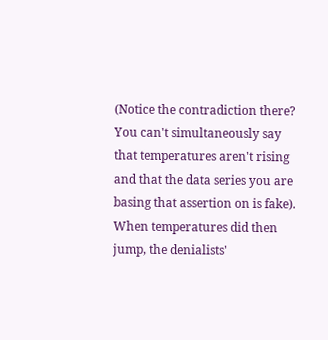(Notice the contradiction there?  You can't simultaneously say that temperatures aren't rising and that the data series you are basing that assertion on is fake).  When temperatures did then jump, the denialists'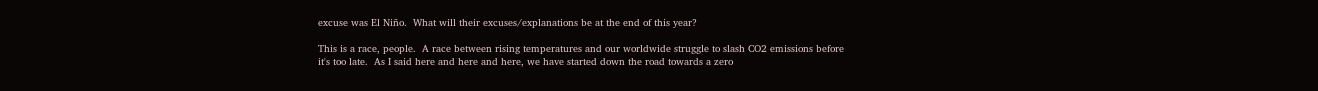excuse was El Niño.  What will their excuses/explanations be at the end of this year?

This is a race, people.  A race between rising temperatures and our worldwide struggle to slash CO2 emissions before it's too late.  As I said here and here and here, we have started down the road towards a zero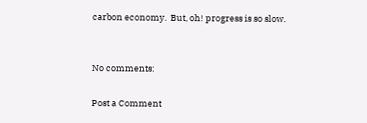carbon economy.  But, oh! progress is so slow.


No comments:

Post a Comment